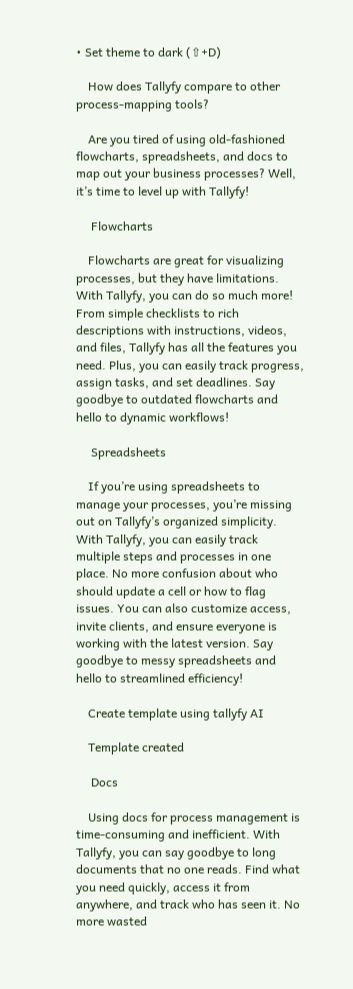• Set theme to dark (⇧+D)

    How does Tallyfy compare to other process-mapping tools?

    Are you tired of using old-fashioned flowcharts, spreadsheets, and docs to map out your business processes? Well, it’s time to level up with Tallyfy!

     Flowcharts

    Flowcharts are great for visualizing processes, but they have limitations. With Tallyfy, you can do so much more! From simple checklists to rich descriptions with instructions, videos, and files, Tallyfy has all the features you need. Plus, you can easily track progress, assign tasks, and set deadlines. Say goodbye to outdated flowcharts and hello to dynamic workflows!

     Spreadsheets

    If you’re using spreadsheets to manage your processes, you’re missing out on Tallyfy’s organized simplicity. With Tallyfy, you can easily track multiple steps and processes in one place. No more confusion about who should update a cell or how to flag issues. You can also customize access, invite clients, and ensure everyone is working with the latest version. Say goodbye to messy spreadsheets and hello to streamlined efficiency!

    Create template using tallyfy AI

    Template created

     Docs

    Using docs for process management is time-consuming and inefficient. With Tallyfy, you can say goodbye to long documents that no one reads. Find what you need quickly, access it from anywhere, and track who has seen it. No more wasted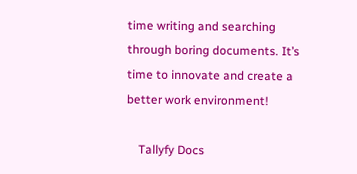time writing and searching through boring documents. It’s time to innovate and create a better work environment!

    Tallyfy Docs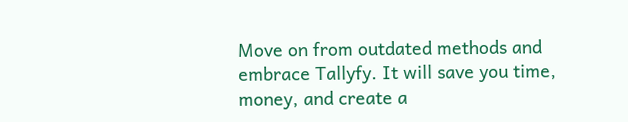Move on from outdated methods and embrace Tallyfy. It will save you time, money, and create a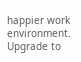happier work environment. Upgrade to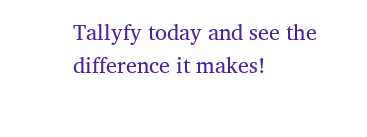Tallyfy today and see the difference it makes!